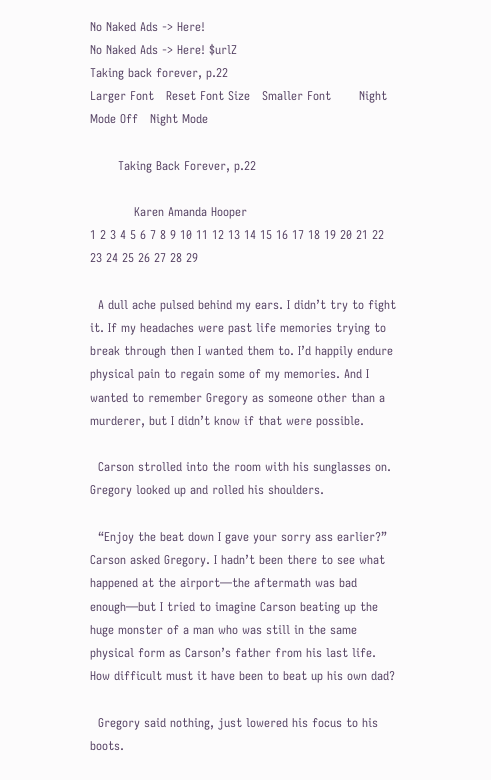No Naked Ads -> Here!
No Naked Ads -> Here! $urlZ
Taking back forever, p.22
Larger Font   Reset Font Size   Smaller Font       Night Mode Off   Night Mode

       Taking Back Forever, p.22

           Karen Amanda Hooper
1 2 3 4 5 6 7 8 9 10 11 12 13 14 15 16 17 18 19 20 21 22 23 24 25 26 27 28 29

  A dull ache pulsed behind my ears. I didn’t try to fight it. If my headaches were past life memories trying to break through then I wanted them to. I’d happily endure physical pain to regain some of my memories. And I wanted to remember Gregory as someone other than a murderer, but I didn’t know if that were possible.

  Carson strolled into the room with his sunglasses on. Gregory looked up and rolled his shoulders.

  “Enjoy the beat down I gave your sorry ass earlier?” Carson asked Gregory. I hadn’t been there to see what happened at the airport—the aftermath was bad enough—but I tried to imagine Carson beating up the huge monster of a man who was still in the same physical form as Carson’s father from his last life. How difficult must it have been to beat up his own dad?

  Gregory said nothing, just lowered his focus to his boots.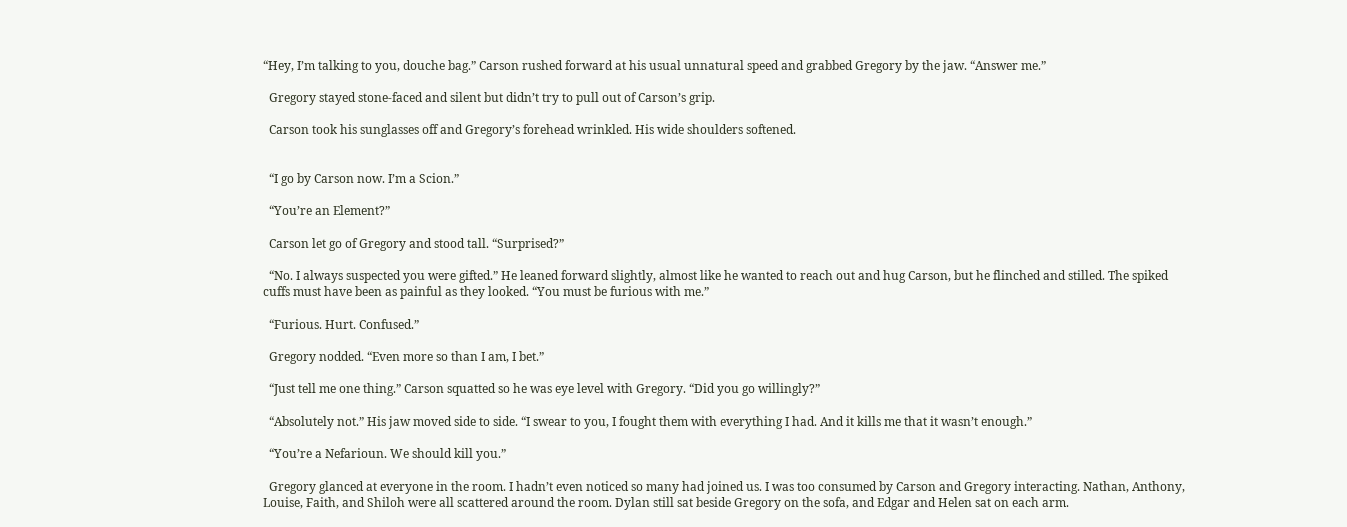“Hey, I’m talking to you, douche bag.” Carson rushed forward at his usual unnatural speed and grabbed Gregory by the jaw. “Answer me.”

  Gregory stayed stone-faced and silent but didn’t try to pull out of Carson’s grip.

  Carson took his sunglasses off and Gregory’s forehead wrinkled. His wide shoulders softened.


  “I go by Carson now. I’m a Scion.”

  “You’re an Element?”

  Carson let go of Gregory and stood tall. “Surprised?”

  “No. I always suspected you were gifted.” He leaned forward slightly, almost like he wanted to reach out and hug Carson, but he flinched and stilled. The spiked cuffs must have been as painful as they looked. “You must be furious with me.”

  “Furious. Hurt. Confused.”

  Gregory nodded. “Even more so than I am, I bet.”

  “Just tell me one thing.” Carson squatted so he was eye level with Gregory. “Did you go willingly?”

  “Absolutely not.” His jaw moved side to side. “I swear to you, I fought them with everything I had. And it kills me that it wasn’t enough.”

  “You’re a Nefarioun. We should kill you.”

  Gregory glanced at everyone in the room. I hadn’t even noticed so many had joined us. I was too consumed by Carson and Gregory interacting. Nathan, Anthony, Louise, Faith, and Shiloh were all scattered around the room. Dylan still sat beside Gregory on the sofa, and Edgar and Helen sat on each arm.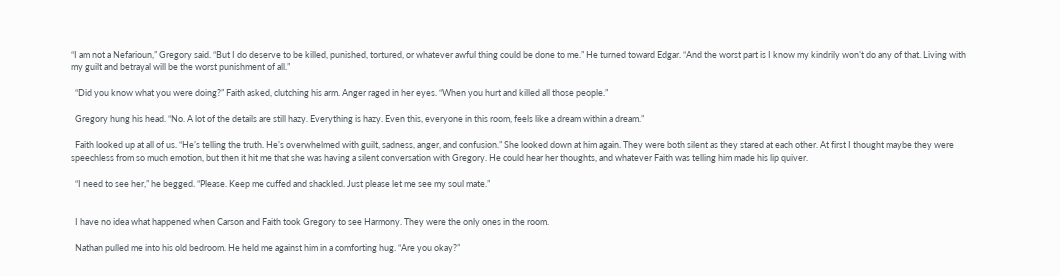“I am not a Nefarioun,” Gregory said. “But I do deserve to be killed, punished, tortured, or whatever awful thing could be done to me.” He turned toward Edgar. “And the worst part is I know my kindrily won’t do any of that. Living with my guilt and betrayal will be the worst punishment of all.”

  “Did you know what you were doing?” Faith asked, clutching his arm. Anger raged in her eyes. “When you hurt and killed all those people.”

  Gregory hung his head. “No. A lot of the details are still hazy. Everything is hazy. Even this, everyone in this room, feels like a dream within a dream.”

  Faith looked up at all of us. “He’s telling the truth. He’s overwhelmed with guilt, sadness, anger, and confusion.” She looked down at him again. They were both silent as they stared at each other. At first I thought maybe they were speechless from so much emotion, but then it hit me that she was having a silent conversation with Gregory. He could hear her thoughts, and whatever Faith was telling him made his lip quiver.

  “I need to see her,” he begged. “Please. Keep me cuffed and shackled. Just please let me see my soul mate.”


  I have no idea what happened when Carson and Faith took Gregory to see Harmony. They were the only ones in the room.

  Nathan pulled me into his old bedroom. He held me against him in a comforting hug. “Are you okay?”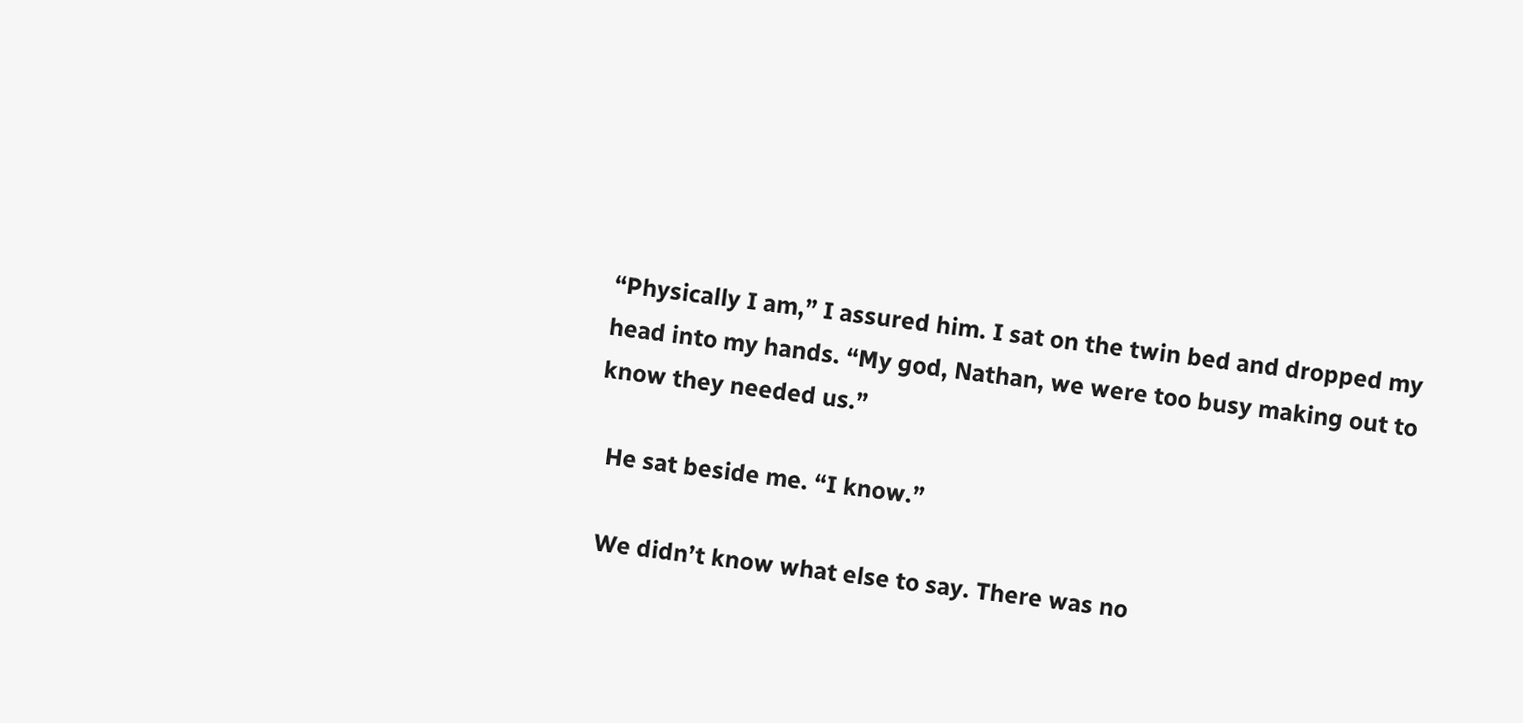“Physically I am,” I assured him. I sat on the twin bed and dropped my head into my hands. “My god, Nathan, we were too busy making out to know they needed us.”

  He sat beside me. “I know.”

  We didn’t know what else to say. There was no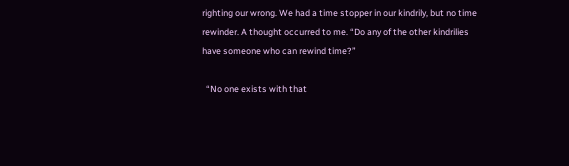righting our wrong. We had a time stopper in our kindrily, but no time rewinder. A thought occurred to me. “Do any of the other kindrilies have someone who can rewind time?”

  “No one exists with that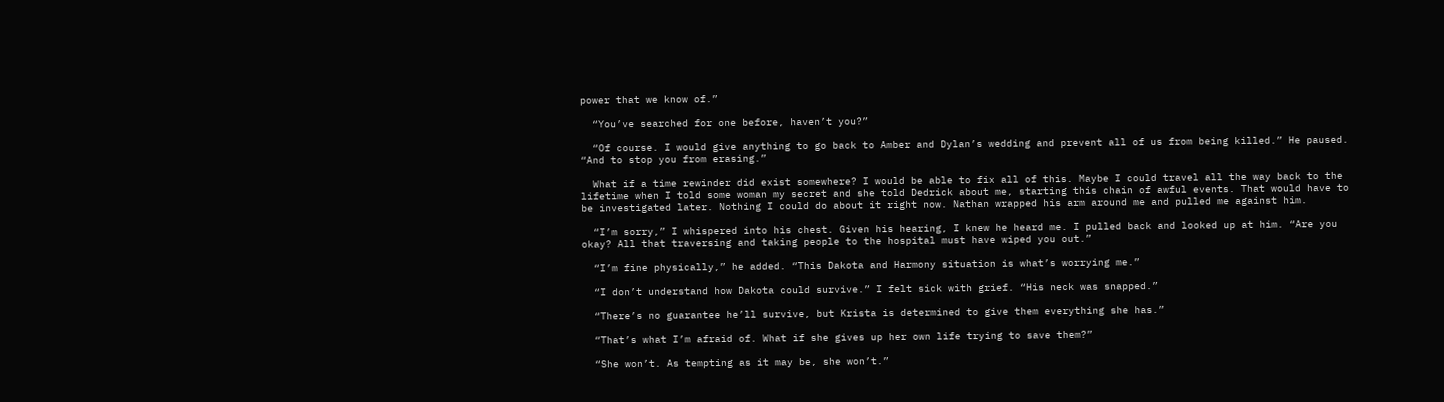power that we know of.”

  “You’ve searched for one before, haven’t you?”

  “Of course. I would give anything to go back to Amber and Dylan’s wedding and prevent all of us from being killed.” He paused. “And to stop you from erasing.”

  What if a time rewinder did exist somewhere? I would be able to fix all of this. Maybe I could travel all the way back to the lifetime when I told some woman my secret and she told Dedrick about me, starting this chain of awful events. That would have to be investigated later. Nothing I could do about it right now. Nathan wrapped his arm around me and pulled me against him.

  “I’m sorry,” I whispered into his chest. Given his hearing, I knew he heard me. I pulled back and looked up at him. “Are you okay? All that traversing and taking people to the hospital must have wiped you out.”

  “I’m fine physically,” he added. “This Dakota and Harmony situation is what’s worrying me.”

  “I don’t understand how Dakota could survive.” I felt sick with grief. “His neck was snapped.”

  “There’s no guarantee he’ll survive, but Krista is determined to give them everything she has.”

  “That’s what I’m afraid of. What if she gives up her own life trying to save them?”

  “She won’t. As tempting as it may be, she won’t.”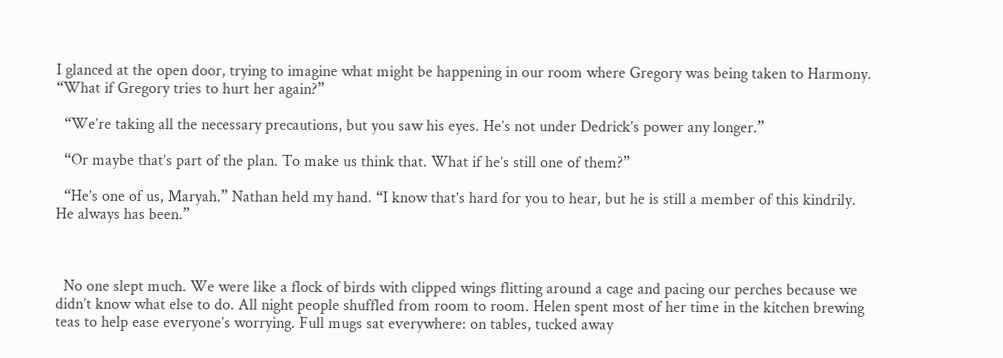I glanced at the open door, trying to imagine what might be happening in our room where Gregory was being taken to Harmony. “What if Gregory tries to hurt her again?”

  “We’re taking all the necessary precautions, but you saw his eyes. He’s not under Dedrick’s power any longer.”

  “Or maybe that’s part of the plan. To make us think that. What if he’s still one of them?”

  “He’s one of us, Maryah.” Nathan held my hand. “I know that’s hard for you to hear, but he is still a member of this kindrily. He always has been.”



  No one slept much. We were like a flock of birds with clipped wings flitting around a cage and pacing our perches because we didn’t know what else to do. All night people shuffled from room to room. Helen spent most of her time in the kitchen brewing teas to help ease everyone’s worrying. Full mugs sat everywhere: on tables, tucked away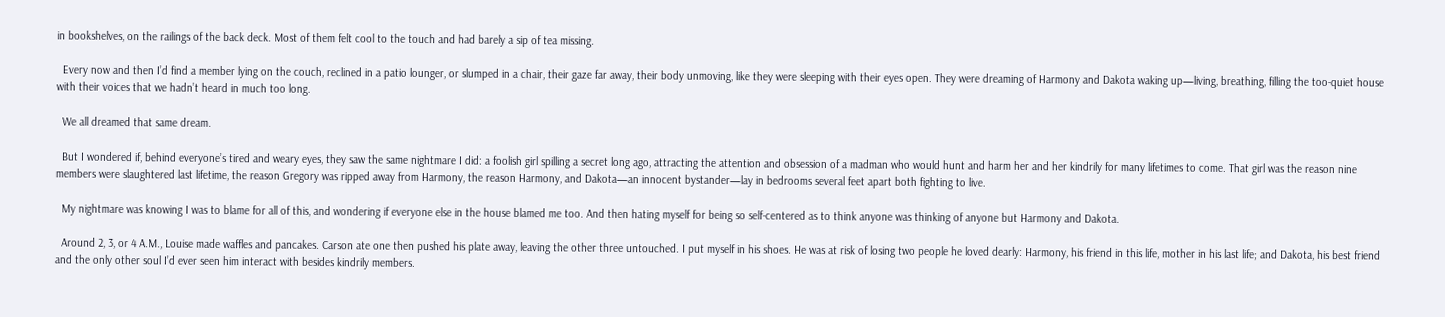in bookshelves, on the railings of the back deck. Most of them felt cool to the touch and had barely a sip of tea missing.

  Every now and then I’d find a member lying on the couch, reclined in a patio lounger, or slumped in a chair, their gaze far away, their body unmoving, like they were sleeping with their eyes open. They were dreaming of Harmony and Dakota waking up—living, breathing, filling the too-quiet house with their voices that we hadn’t heard in much too long.

  We all dreamed that same dream.

  But I wondered if, behind everyone’s tired and weary eyes, they saw the same nightmare I did: a foolish girl spilling a secret long ago, attracting the attention and obsession of a madman who would hunt and harm her and her kindrily for many lifetimes to come. That girl was the reason nine members were slaughtered last lifetime, the reason Gregory was ripped away from Harmony, the reason Harmony, and Dakota—an innocent bystander—lay in bedrooms several feet apart both fighting to live.

  My nightmare was knowing I was to blame for all of this, and wondering if everyone else in the house blamed me too. And then hating myself for being so self-centered as to think anyone was thinking of anyone but Harmony and Dakota.

  Around 2, 3, or 4 A.M., Louise made waffles and pancakes. Carson ate one then pushed his plate away, leaving the other three untouched. I put myself in his shoes. He was at risk of losing two people he loved dearly: Harmony, his friend in this life, mother in his last life; and Dakota, his best friend and the only other soul I’d ever seen him interact with besides kindrily members.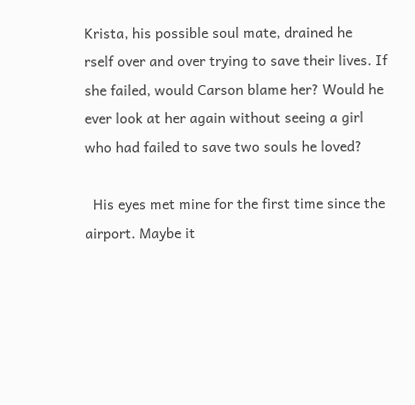Krista, his possible soul mate, drained he
rself over and over trying to save their lives. If she failed, would Carson blame her? Would he ever look at her again without seeing a girl who had failed to save two souls he loved?

  His eyes met mine for the first time since the airport. Maybe it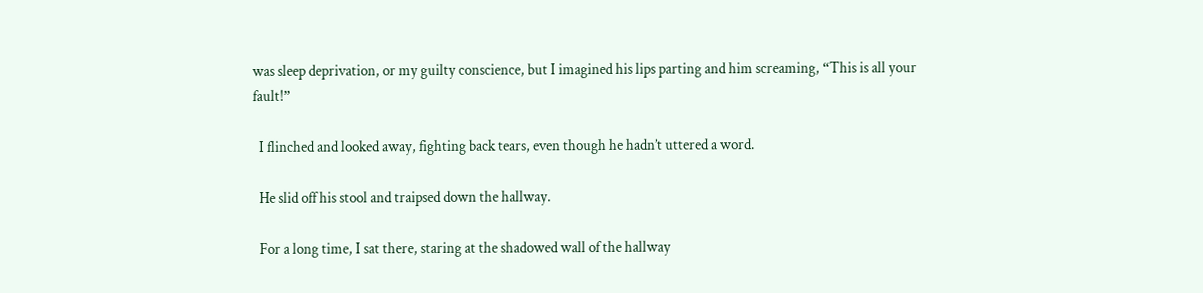was sleep deprivation, or my guilty conscience, but I imagined his lips parting and him screaming, “This is all your fault!”

  I flinched and looked away, fighting back tears, even though he hadn’t uttered a word.

  He slid off his stool and traipsed down the hallway.

  For a long time, I sat there, staring at the shadowed wall of the hallway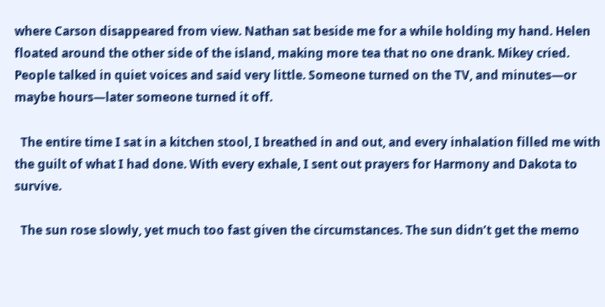where Carson disappeared from view. Nathan sat beside me for a while holding my hand. Helen floated around the other side of the island, making more tea that no one drank. Mikey cried. People talked in quiet voices and said very little. Someone turned on the TV, and minutes—or maybe hours—later someone turned it off.

  The entire time I sat in a kitchen stool, I breathed in and out, and every inhalation filled me with the guilt of what I had done. With every exhale, I sent out prayers for Harmony and Dakota to survive.

  The sun rose slowly, yet much too fast given the circumstances. The sun didn’t get the memo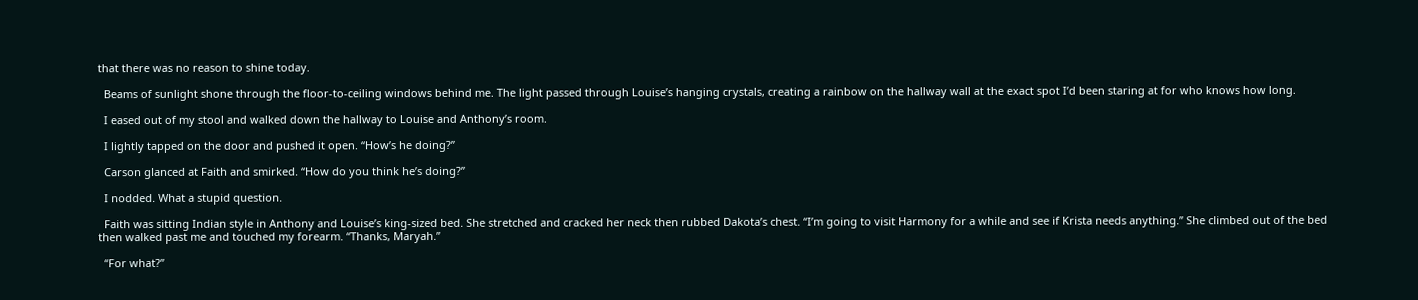that there was no reason to shine today.

  Beams of sunlight shone through the floor-to-ceiling windows behind me. The light passed through Louise’s hanging crystals, creating a rainbow on the hallway wall at the exact spot I’d been staring at for who knows how long.

  I eased out of my stool and walked down the hallway to Louise and Anthony’s room.

  I lightly tapped on the door and pushed it open. “How’s he doing?”

  Carson glanced at Faith and smirked. “How do you think he’s doing?”

  I nodded. What a stupid question.

  Faith was sitting Indian style in Anthony and Louise’s king-sized bed. She stretched and cracked her neck then rubbed Dakota’s chest. “I’m going to visit Harmony for a while and see if Krista needs anything.” She climbed out of the bed then walked past me and touched my forearm. “Thanks, Maryah.”

  “For what?”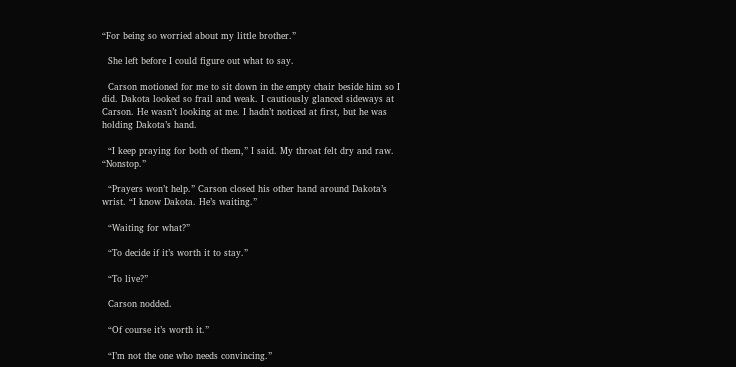“For being so worried about my little brother.”

  She left before I could figure out what to say.

  Carson motioned for me to sit down in the empty chair beside him so I did. Dakota looked so frail and weak. I cautiously glanced sideways at Carson. He wasn’t looking at me. I hadn’t noticed at first, but he was holding Dakota’s hand.

  “I keep praying for both of them,” I said. My throat felt dry and raw. “Nonstop.”

  “Prayers won’t help.” Carson closed his other hand around Dakota’s wrist. “I know Dakota. He’s waiting.”

  “Waiting for what?”

  “To decide if it’s worth it to stay.”

  “To live?”

  Carson nodded.

  “Of course it’s worth it.”

  “I’m not the one who needs convincing.”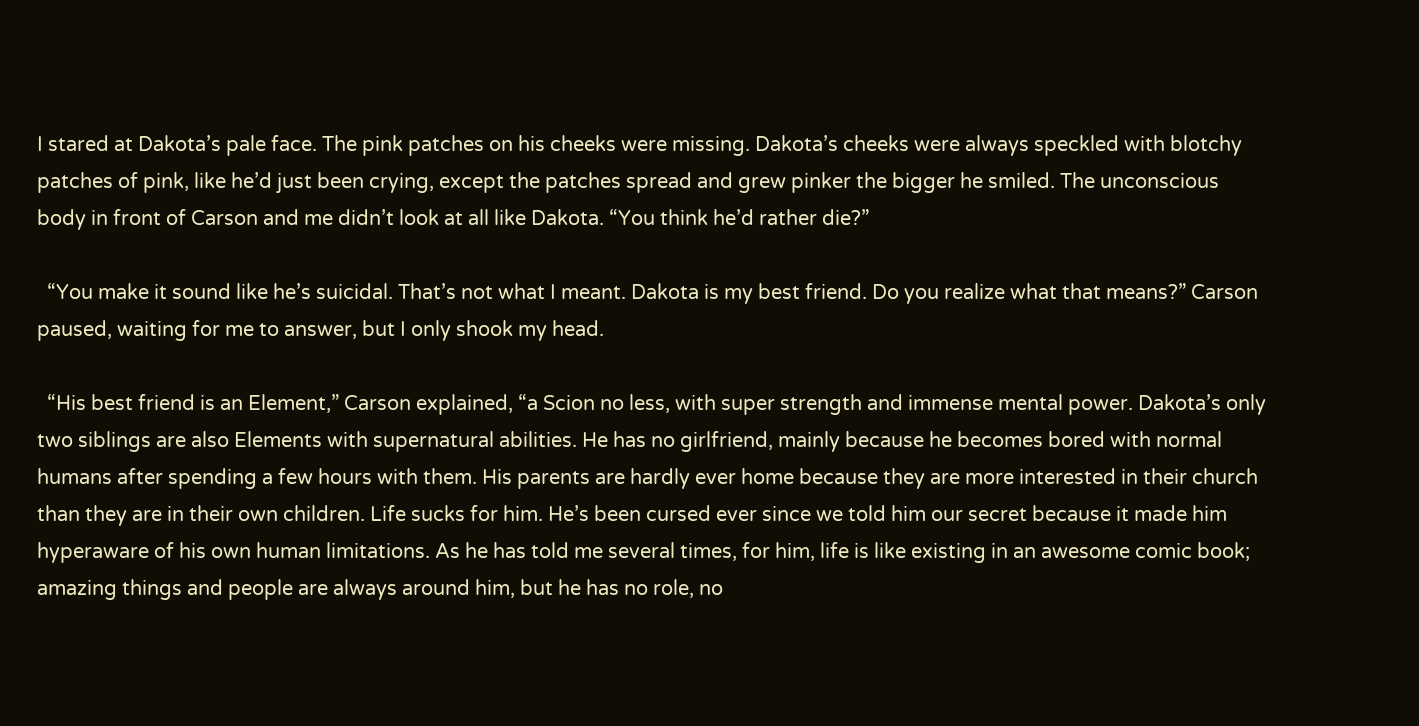I stared at Dakota’s pale face. The pink patches on his cheeks were missing. Dakota’s cheeks were always speckled with blotchy patches of pink, like he’d just been crying, except the patches spread and grew pinker the bigger he smiled. The unconscious body in front of Carson and me didn’t look at all like Dakota. “You think he’d rather die?”

  “You make it sound like he’s suicidal. That’s not what I meant. Dakota is my best friend. Do you realize what that means?” Carson paused, waiting for me to answer, but I only shook my head.

  “His best friend is an Element,” Carson explained, “a Scion no less, with super strength and immense mental power. Dakota’s only two siblings are also Elements with supernatural abilities. He has no girlfriend, mainly because he becomes bored with normal humans after spending a few hours with them. His parents are hardly ever home because they are more interested in their church than they are in their own children. Life sucks for him. He’s been cursed ever since we told him our secret because it made him hyperaware of his own human limitations. As he has told me several times, for him, life is like existing in an awesome comic book; amazing things and people are always around him, but he has no role, no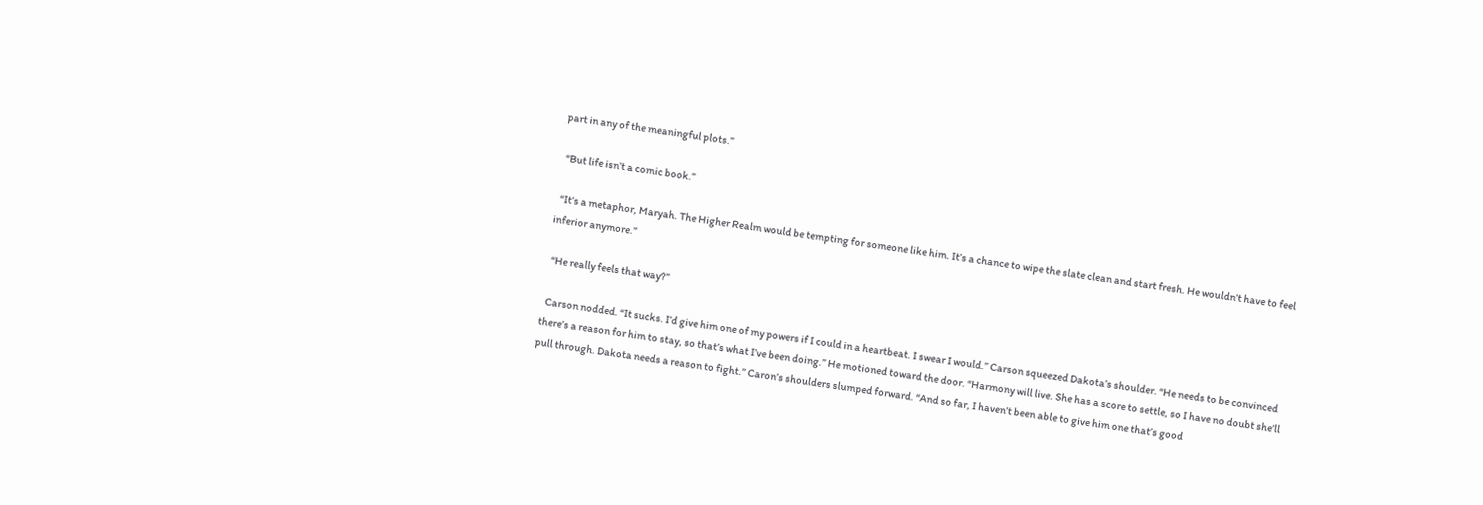part in any of the meaningful plots.”

  “But life isn’t a comic book.”

  “It’s a metaphor, Maryah. The Higher Realm would be tempting for someone like him. It’s a chance to wipe the slate clean and start fresh. He wouldn’t have to feel inferior anymore.”

  “He really feels that way?”

  Carson nodded. “It sucks. I’d give him one of my powers if I could in a heartbeat. I swear I would.” Carson squeezed Dakota’s shoulder. “He needs to be convinced there’s a reason for him to stay, so that’s what I’ve been doing.” He motioned toward the door. “Harmony will live. She has a score to settle, so I have no doubt she’ll pull through. Dakota needs a reason to fight.” Caron’s shoulders slumped forward. “And so far, I haven’t been able to give him one that’s good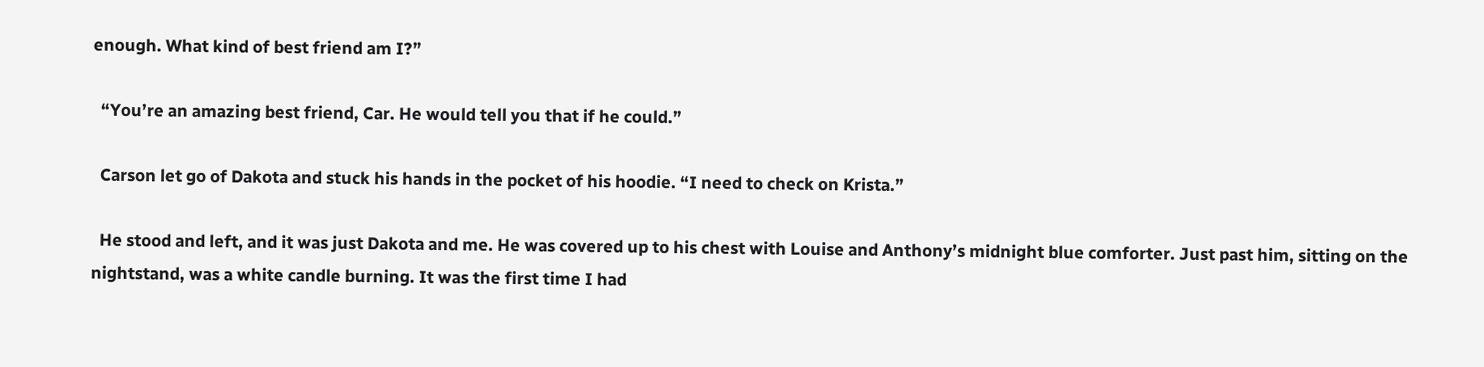enough. What kind of best friend am I?”

  “You’re an amazing best friend, Car. He would tell you that if he could.”

  Carson let go of Dakota and stuck his hands in the pocket of his hoodie. “I need to check on Krista.”

  He stood and left, and it was just Dakota and me. He was covered up to his chest with Louise and Anthony’s midnight blue comforter. Just past him, sitting on the nightstand, was a white candle burning. It was the first time I had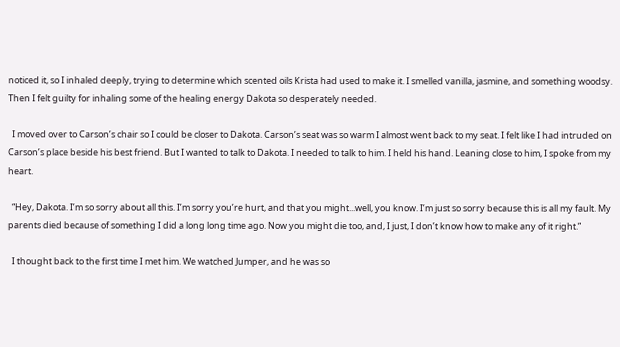noticed it, so I inhaled deeply, trying to determine which scented oils Krista had used to make it. I smelled vanilla, jasmine, and something woodsy. Then I felt guilty for inhaling some of the healing energy Dakota so desperately needed.

  I moved over to Carson’s chair so I could be closer to Dakota. Carson’s seat was so warm I almost went back to my seat. I felt like I had intruded on Carson’s place beside his best friend. But I wanted to talk to Dakota. I needed to talk to him. I held his hand. Leaning close to him, I spoke from my heart.

  “Hey, Dakota. I’m so sorry about all this. I’m sorry you’re hurt, and that you might...well, you know. I’m just so sorry because this is all my fault. My parents died because of something I did a long long time ago. Now you might die too, and, I just, I don’t know how to make any of it right.”

  I thought back to the first time I met him. We watched Jumper, and he was so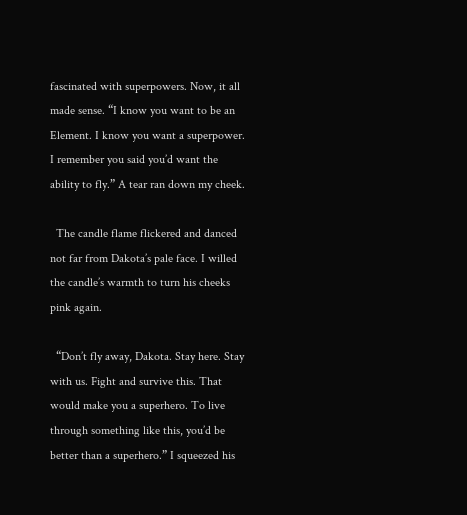fascinated with superpowers. Now, it all made sense. “I know you want to be an Element. I know you want a superpower. I remember you said you’d want the ability to fly.” A tear ran down my cheek.

  The candle flame flickered and danced not far from Dakota’s pale face. I willed the candle’s warmth to turn his cheeks pink again.

  “Don’t fly away, Dakota. Stay here. Stay with us. Fight and survive this. That would make you a superhero. To live through something like this, you’d be better than a superhero.” I squeezed his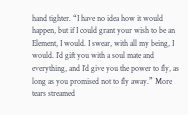hand tighter. “I have no idea how it would happen, but if I could grant your wish to be an Element, I would. I swear, with all my being, I would. I’d gift you with a soul mate and everything, and I’d give you the power to fly, as long as you promised not to fly away.” More tears streamed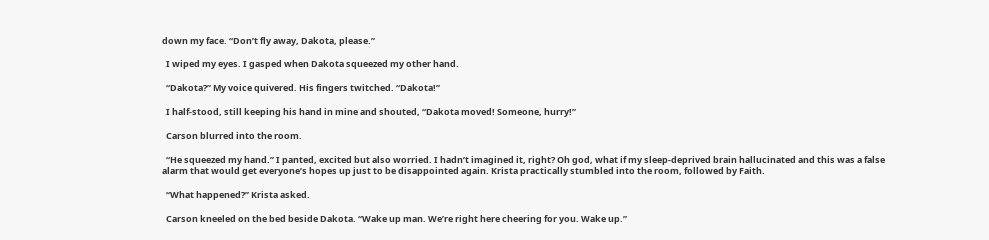down my face. “Don’t fly away, Dakota, please.”

  I wiped my eyes. I gasped when Dakota squeezed my other hand.

  “Dakota?” My voice quivered. His fingers twitched. “Dakota!”

  I half-stood, still keeping his hand in mine and shouted, “Dakota moved! Someone, hurry!”

  Carson blurred into the room.

  “He squeezed my hand.” I panted, excited but also worried. I hadn’t imagined it, right? Oh god, what if my sleep-deprived brain hallucinated and this was a false alarm that would get everyone’s hopes up just to be disappointed again. Krista practically stumbled into the room, followed by Faith.

  “What happened?” Krista asked.

  Carson kneeled on the bed beside Dakota. “Wake up man. We’re right here cheering for you. Wake up.”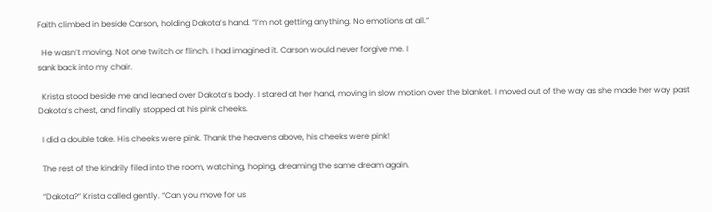Faith climbed in beside Carson, holding Dakota’s hand. “I’m not getting anything. No emotions at all.”

  He wasn’t moving. Not one twitch or flinch. I had imagined it. Carson would never forgive me. I
sank back into my chair.

  Krista stood beside me and leaned over Dakota’s body. I stared at her hand, moving in slow motion over the blanket. I moved out of the way as she made her way past Dakota’s chest, and finally stopped at his pink cheeks.

  I did a double take. His cheeks were pink. Thank the heavens above, his cheeks were pink!

  The rest of the kindrily filed into the room, watching, hoping, dreaming the same dream again.

  “Dakota?” Krista called gently. “Can you move for us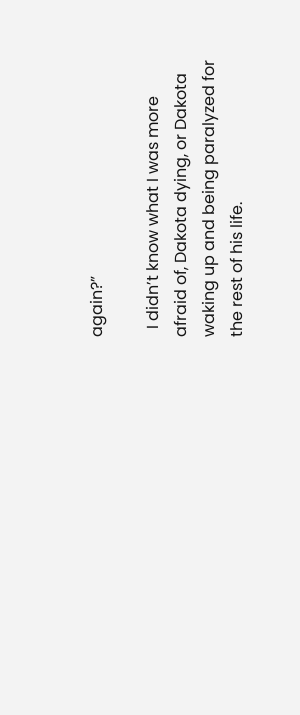again?”

  I didn’t know what I was more afraid of, Dakota dying, or Dakota waking up and being paralyzed for the rest of his life.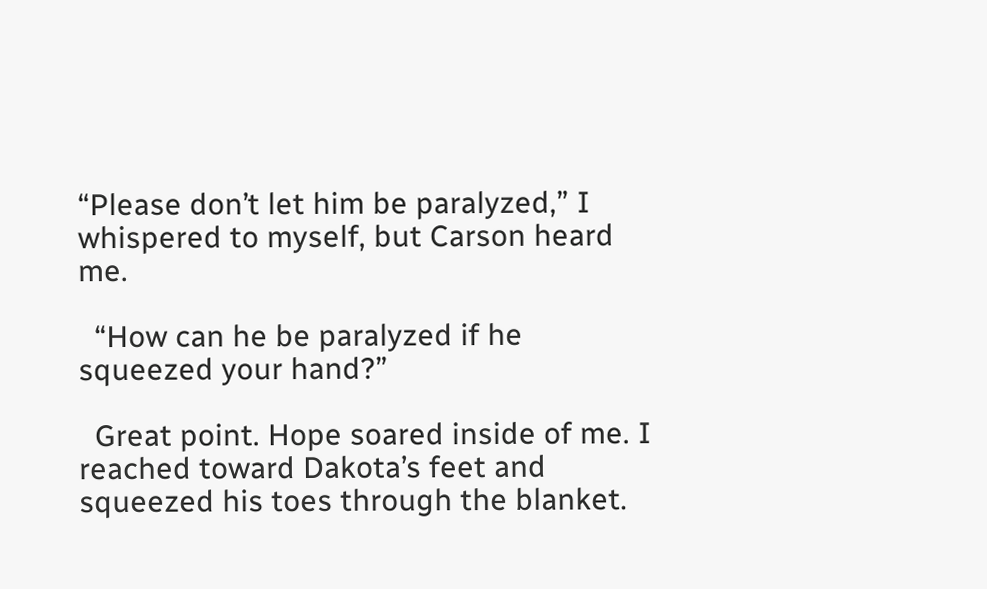“Please don’t let him be paralyzed,” I whispered to myself, but Carson heard me.

  “How can he be paralyzed if he squeezed your hand?”

  Great point. Hope soared inside of me. I reached toward Dakota’s feet and squeezed his toes through the blanket.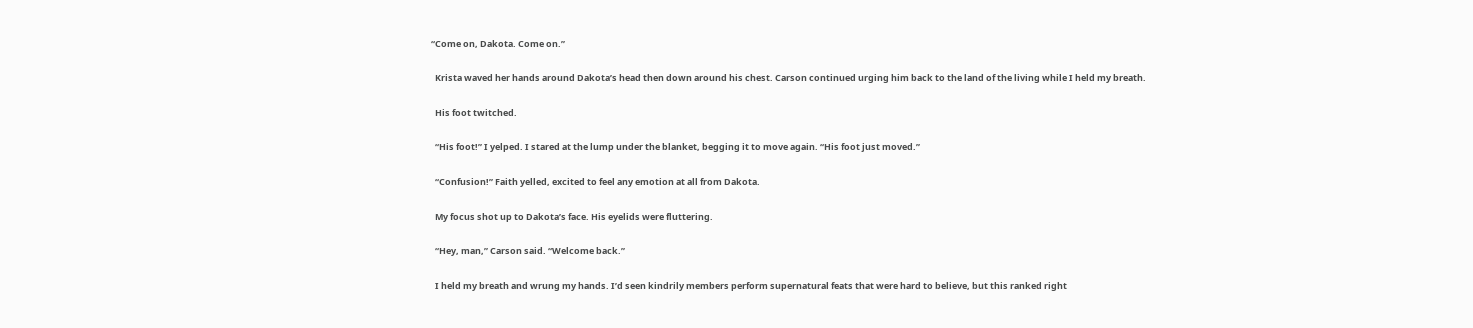“Come on, Dakota. Come on.”

  Krista waved her hands around Dakota’s head then down around his chest. Carson continued urging him back to the land of the living while I held my breath.

  His foot twitched.

  “His foot!” I yelped. I stared at the lump under the blanket, begging it to move again. “His foot just moved.”

  “Confusion!” Faith yelled, excited to feel any emotion at all from Dakota.

  My focus shot up to Dakota’s face. His eyelids were fluttering.

  “Hey, man,” Carson said. “Welcome back.”

  I held my breath and wrung my hands. I’d seen kindrily members perform supernatural feats that were hard to believe, but this ranked right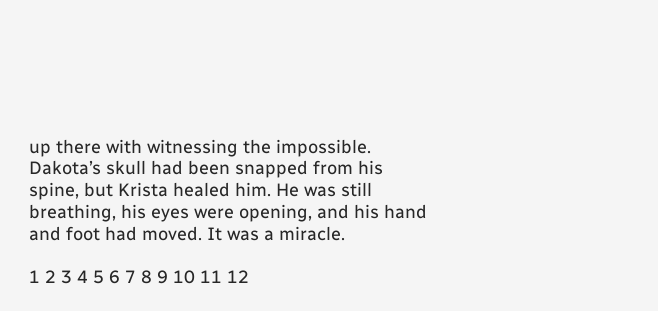up there with witnessing the impossible. Dakota’s skull had been snapped from his spine, but Krista healed him. He was still breathing, his eyes were opening, and his hand and foot had moved. It was a miracle.

1 2 3 4 5 6 7 8 9 10 11 12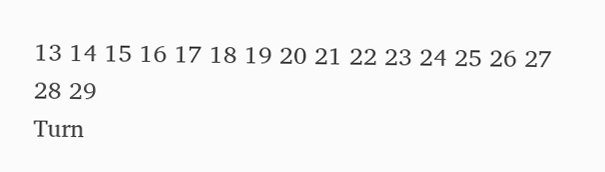13 14 15 16 17 18 19 20 21 22 23 24 25 26 27 28 29
Turn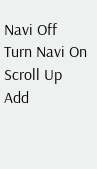Navi Off
Turn Navi On
Scroll Up
Add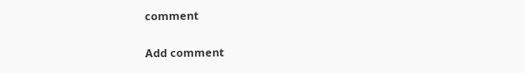comment

Add comment